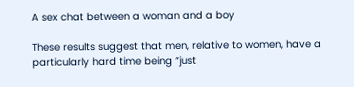A sex chat between a woman and a boy

These results suggest that men, relative to women, have a particularly hard time being “just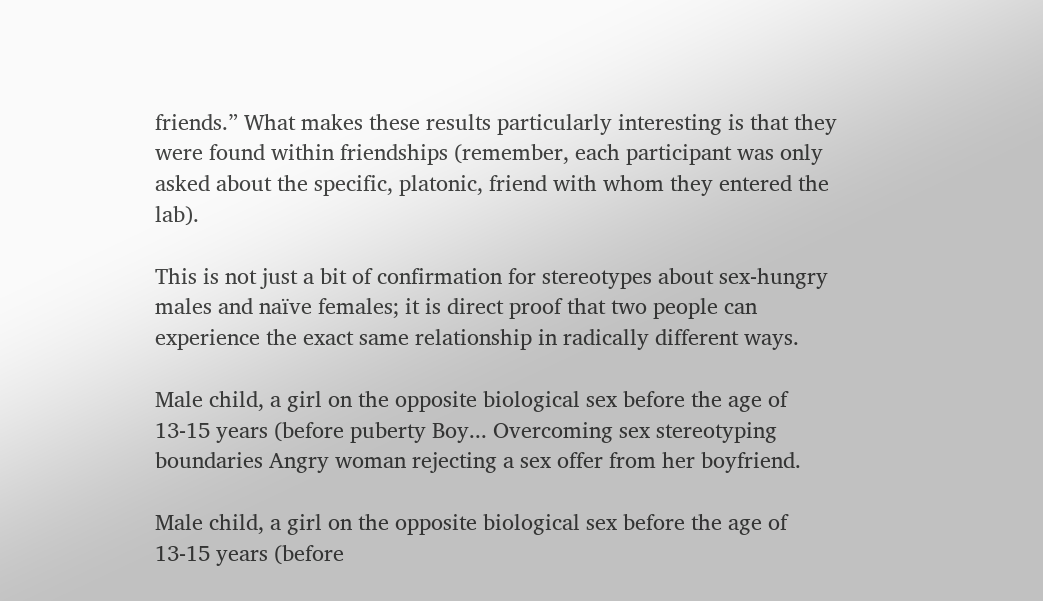friends.” What makes these results particularly interesting is that they were found within friendships (remember, each participant was only asked about the specific, platonic, friend with whom they entered the lab).

This is not just a bit of confirmation for stereotypes about sex-hungry males and naïve females; it is direct proof that two people can experience the exact same relationship in radically different ways.

Male child, a girl on the opposite biological sex before the age of 13-15 years (before puberty Boy... Overcoming sex stereotyping boundaries Angry woman rejecting a sex offer from her boyfriend.

Male child, a girl on the opposite biological sex before the age of 13-15 years (before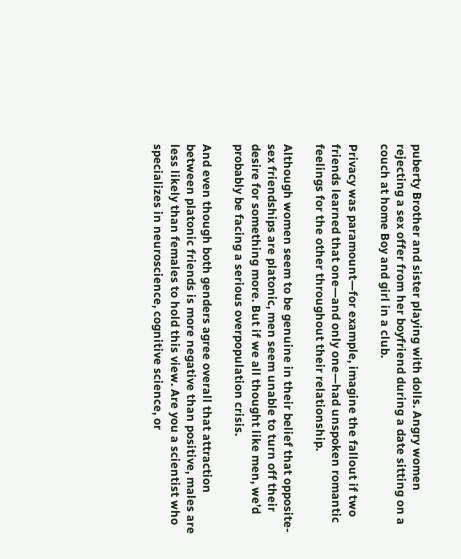puberty Brother and sister playing with dolls. Angry women rejecting a sex offer from her boyfriend during a date sitting on a couch at home Boy and girl in a club.

Privacy was paramount—for example, imagine the fallout if two friends learned that one—and only one—had unspoken romantic feelings for the other throughout their relationship.

Although women seem to be genuine in their belief that opposite-sex friendships are platonic, men seem unable to turn off their desire for something more. But if we all thought like men, we’d probably be facing a serious overpopulation crisis.

And even though both genders agree overall that attraction between platonic friends is more negative than positive, males are less likely than females to hold this view. Are you a scientist who specializes in neuroscience, cognitive science, or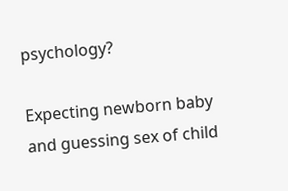psychology?

Expecting newborn baby and guessing sex of child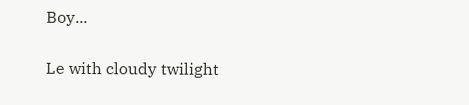Boy...

Le with cloudy twilight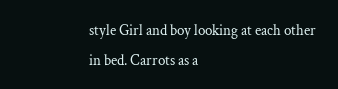style Girl and boy looking at each other in bed. Carrots as a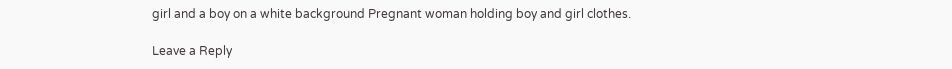girl and a boy on a white background Pregnant woman holding boy and girl clothes.

Leave a Reply